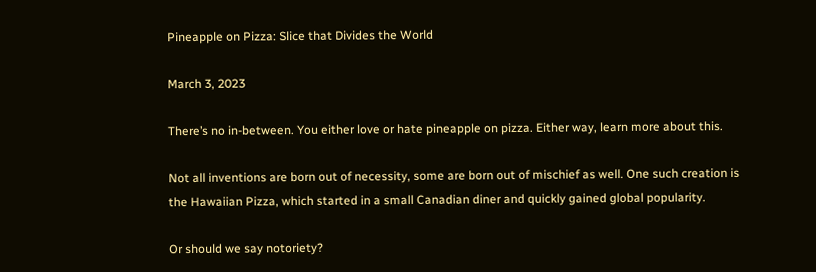Pineapple on Pizza: Slice that Divides the World

March 3, 2023

There’s no in-between. You either love or hate pineapple on pizza. Either way, learn more about this.

Not all inventions are born out of necessity, some are born out of mischief as well. One such creation is the Hawaiian Pizza, which started in a small Canadian diner and quickly gained global popularity.

Or should we say notoriety?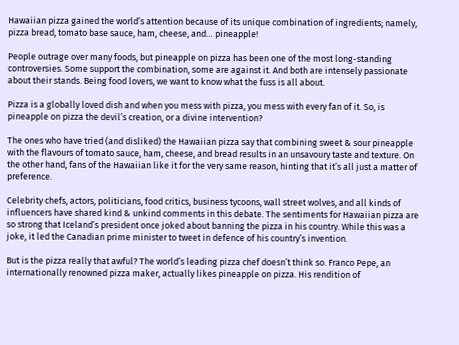Hawaiian pizza gained the world’s attention because of its unique combination of ingredients; namely, pizza bread, tomato base sauce, ham, cheese, and… pineapple!

People outrage over many foods, but pineapple on pizza has been one of the most long-standing controversies. Some support the combination, some are against it. And both are intensely passionate about their stands. Being food lovers, we want to know what the fuss is all about.

Pizza is a globally loved dish and when you mess with pizza, you mess with every fan of it. So, is pineapple on pizza the devil’s creation, or a divine intervention?

The ones who have tried (and disliked) the Hawaiian pizza say that combining sweet & sour pineapple with the flavours of tomato sauce, ham, cheese, and bread results in an unsavoury taste and texture. On the other hand, fans of the Hawaiian like it for the very same reason, hinting that it’s all just a matter of preference.

Celebrity chefs, actors, politicians, food critics, business tycoons, wall street wolves, and all kinds of influencers have shared kind & unkind comments in this debate. The sentiments for Hawaiian pizza are so strong that Iceland’s president once joked about banning the pizza in his country. While this was a joke, it led the Canadian prime minister to tweet in defence of his country’s invention.

But is the pizza really that awful? The world’s leading pizza chef doesn’t think so. Franco Pepe, an internationally renowned pizza maker, actually likes pineapple on pizza. His rendition of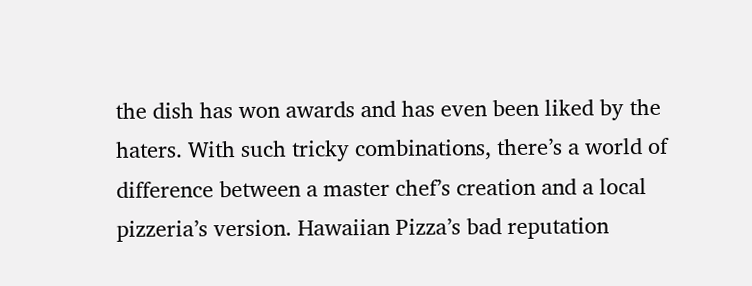the dish has won awards and has even been liked by the haters. With such tricky combinations, there’s a world of difference between a master chef’s creation and a local pizzeria’s version. Hawaiian Pizza’s bad reputation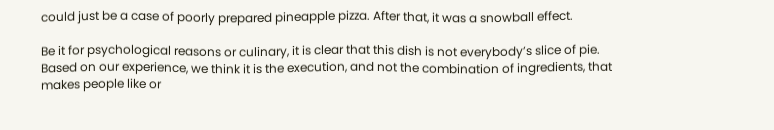could just be a case of poorly prepared pineapple pizza. After that, it was a snowball effect.

Be it for psychological reasons or culinary, it is clear that this dish is not everybody’s slice of pie. Based on our experience, we think it is the execution, and not the combination of ingredients, that makes people like or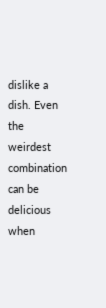dislike a dish. Even the weirdest combination can be delicious when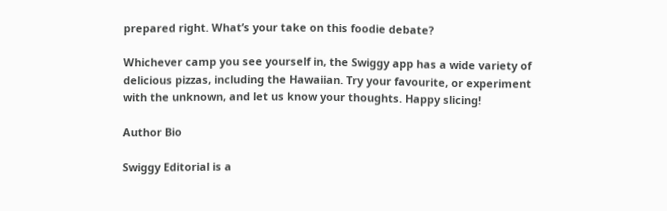prepared right. What’s your take on this foodie debate?

Whichever camp you see yourself in, the Swiggy app has a wide variety of delicious pizzas, including the Hawaiian. Try your favourite, or experiment with the unknown, and let us know your thoughts. Happy slicing!

Author Bio

Swiggy Editorial is a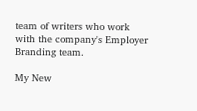team of writers who work with the company's Employer Branding team.

My New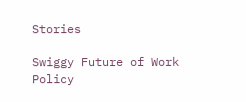Stories

Swiggy Future of Work Policy